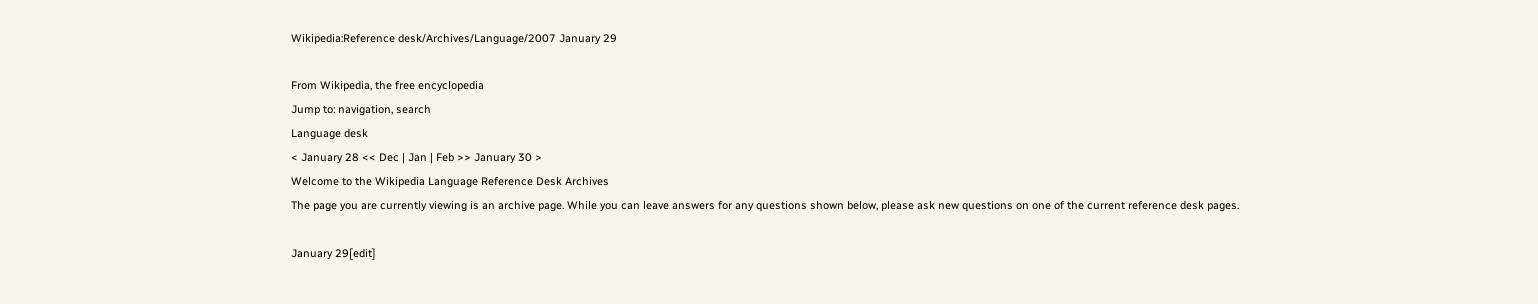Wikipedia:Reference desk/Archives/Language/2007 January 29

From Wikipedia, the free encyclopedia
Jump to: navigation, search
Language desk
< January 28 << Dec | Jan | Feb >> January 30 >
Welcome to the Wikipedia Language Reference Desk Archives
The page you are currently viewing is an archive page. While you can leave answers for any questions shown below, please ask new questions on one of the current reference desk pages.

January 29[edit]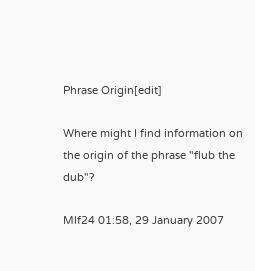Phrase Origin[edit]

Where might I find information on the origin of the phrase "flub the dub"?

Mlf24 01:58, 29 January 2007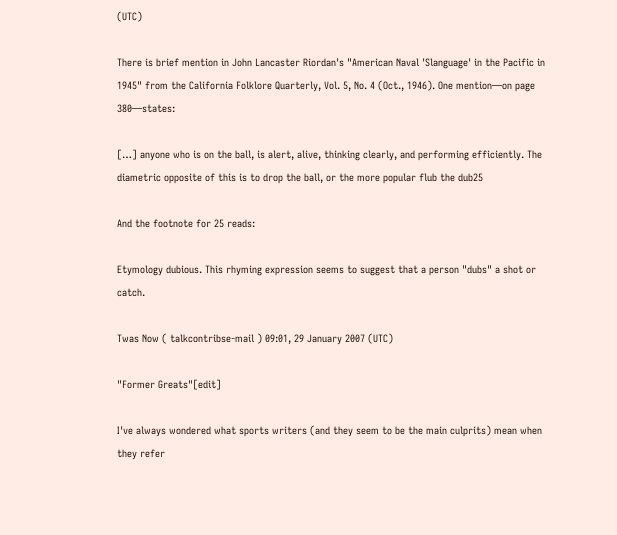(UTC)

There is brief mention in John Lancaster Riordan's "American Naval 'Slanguage' in the Pacific in 1945" from the California Folklore Quarterly, Vol. 5, No. 4 (Oct., 1946). One mention—on page 380—states:

[…] anyone who is on the ball, is alert, alive, thinking clearly, and performing efficiently. The diametric opposite of this is to drop the ball, or the more popular flub the dub25

And the footnote for 25 reads:

Etymology dubious. This rhyming expression seems to suggest that a person "dubs" a shot or catch.

Twas Now ( talkcontribse-mail ) 09:01, 29 January 2007 (UTC)

"Former Greats"[edit]

I've always wondered what sports writers (and they seem to be the main culprits) mean when they refer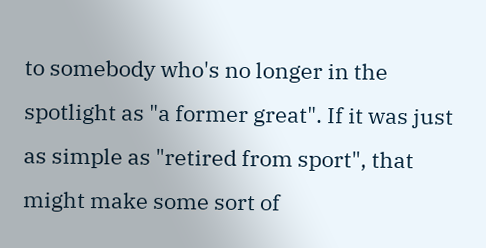to somebody who's no longer in the spotlight as "a former great". If it was just as simple as "retired from sport", that might make some sort of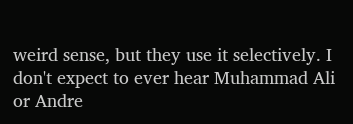weird sense, but they use it selectively. I don't expect to ever hear Muhammad Ali or Andre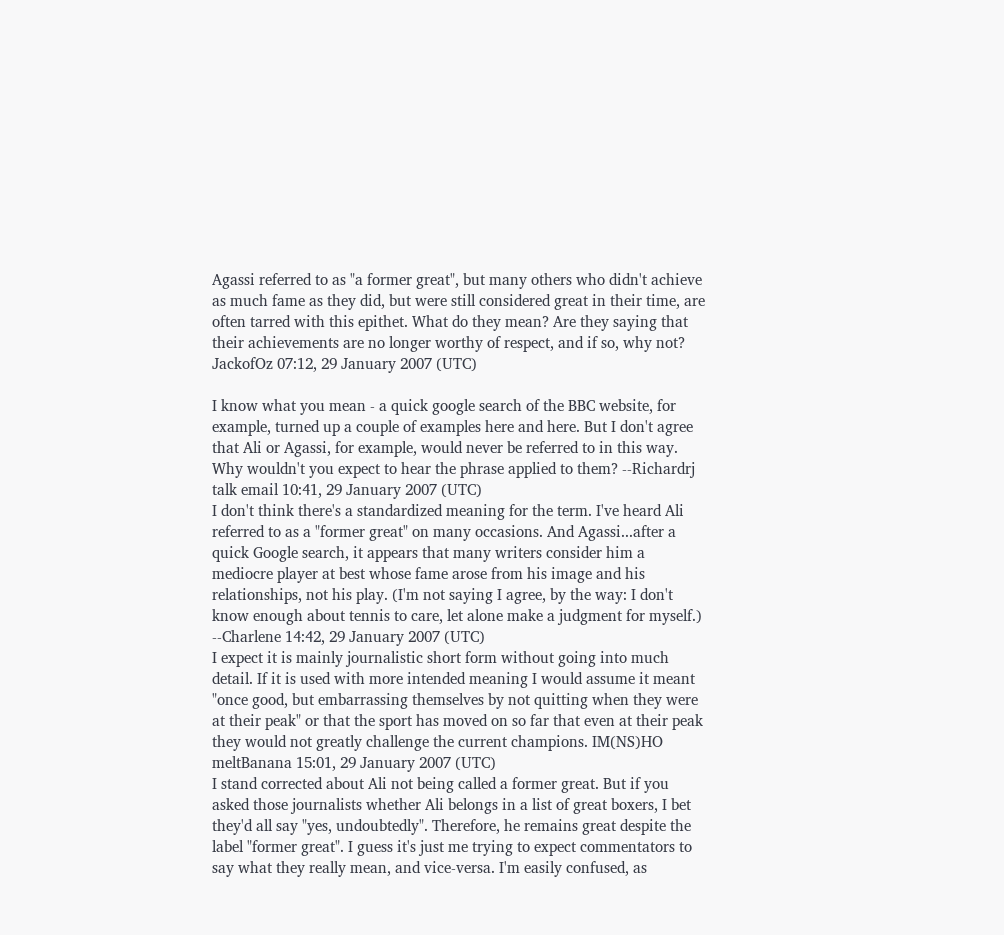Agassi referred to as "a former great", but many others who didn't achieve as much fame as they did, but were still considered great in their time, are often tarred with this epithet. What do they mean? Are they saying that their achievements are no longer worthy of respect, and if so, why not? JackofOz 07:12, 29 January 2007 (UTC)

I know what you mean - a quick google search of the BBC website, for example, turned up a couple of examples here and here. But I don't agree that Ali or Agassi, for example, would never be referred to in this way. Why wouldn't you expect to hear the phrase applied to them? --Richardrj talk email 10:41, 29 January 2007 (UTC)
I don't think there's a standardized meaning for the term. I've heard Ali referred to as a "former great" on many occasions. And Agassi...after a quick Google search, it appears that many writers consider him a mediocre player at best whose fame arose from his image and his relationships, not his play. (I'm not saying I agree, by the way: I don't know enough about tennis to care, let alone make a judgment for myself.) --Charlene 14:42, 29 January 2007 (UTC)
I expect it is mainly journalistic short form without going into much detail. If it is used with more intended meaning I would assume it meant "once good, but embarrassing themselves by not quitting when they were at their peak" or that the sport has moved on so far that even at their peak they would not greatly challenge the current champions. IM(NS)HO meltBanana 15:01, 29 January 2007 (UTC)
I stand corrected about Ali not being called a former great. But if you asked those journalists whether Ali belongs in a list of great boxers, I bet they'd all say "yes, undoubtedly". Therefore, he remains great despite the label "former great". I guess it's just me trying to expect commentators to say what they really mean, and vice-versa. I'm easily confused, as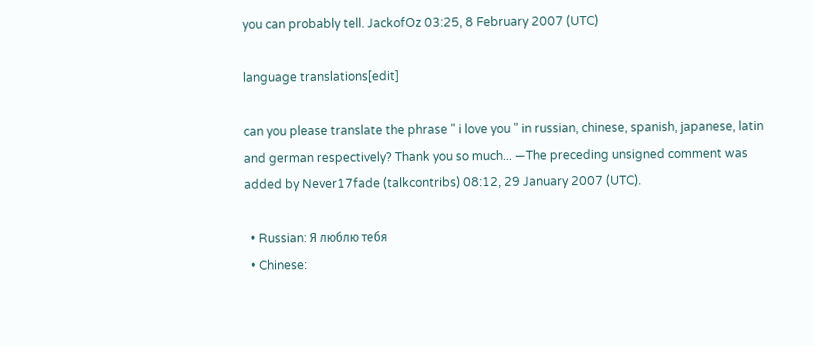you can probably tell. JackofOz 03:25, 8 February 2007 (UTC)

language translations[edit]

can you please translate the phrase " i love you " in russian, chinese, spanish, japanese, latin and german respectively? Thank you so much... —The preceding unsigned comment was added by Never17fade (talkcontribs) 08:12, 29 January 2007 (UTC).

  • Russian: Я люблю тебя
  • Chinese: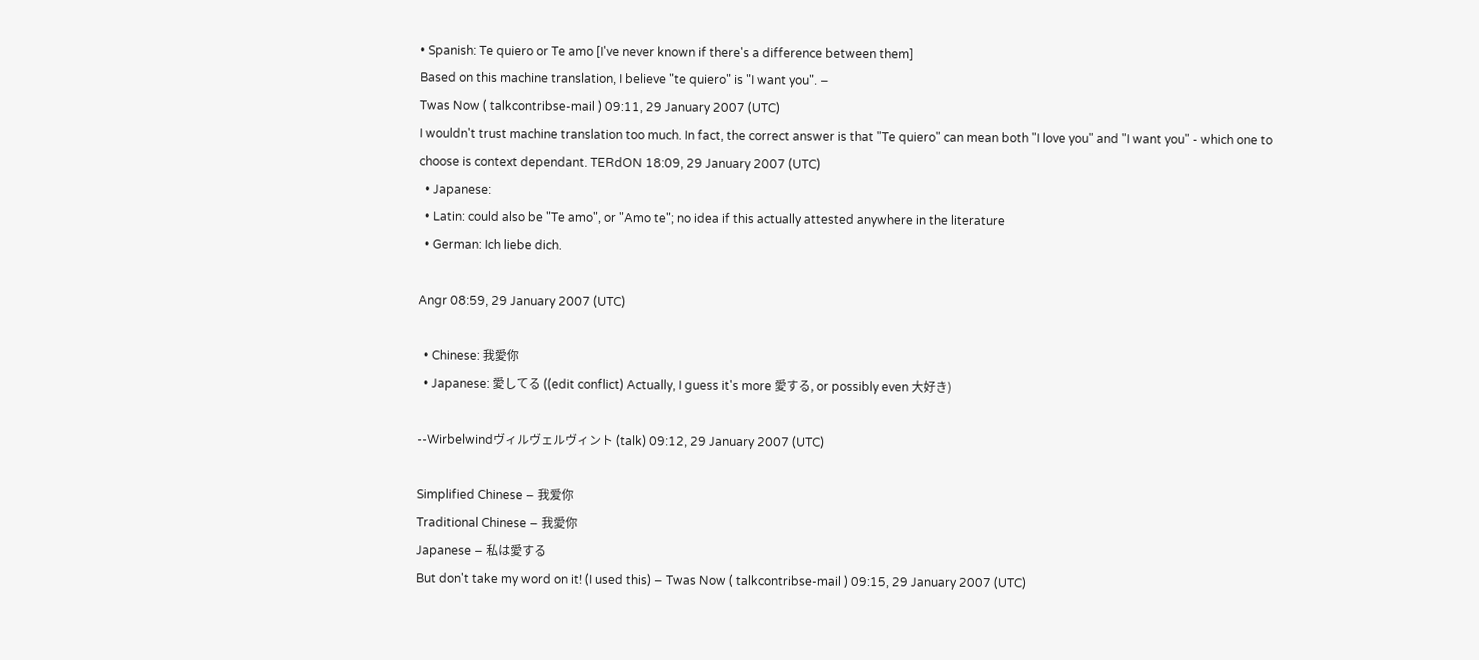• Spanish: Te quiero or Te amo [I've never known if there's a difference between them]
Based on this machine translation, I believe "te quiero" is "I want you". −
Twas Now ( talkcontribse-mail ) 09:11, 29 January 2007 (UTC)
I wouldn't trust machine translation too much. In fact, the correct answer is that "Te quiero" can mean both "I love you" and "I want you" - which one to choose is context dependant. TERdON 18:09, 29 January 2007 (UTC)
  • Japanese:
  • Latin: could also be "Te amo", or "Amo te"; no idea if this actually attested anywhere in the literature
  • German: Ich liebe dich.

Angr 08:59, 29 January 2007 (UTC)

  • Chinese: 我愛你
  • Japanese: 愛してる ((edit conflict) Actually, I guess it's more 愛する, or possibly even 大好き)

--Wirbelwindヴィルヴェルヴィント (talk) 09:12, 29 January 2007 (UTC)

Simplified Chinese − 我爱你
Traditional Chinese − 我愛你
Japanese − 私は愛する
But don't take my word on it! (I used this) − Twas Now ( talkcontribse-mail ) 09:15, 29 January 2007 (UTC)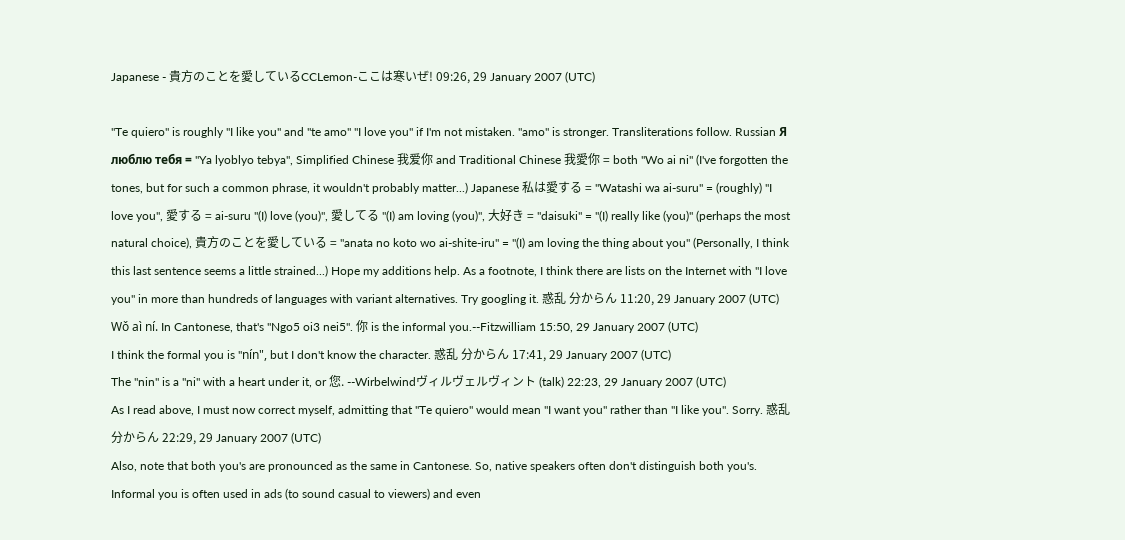Japanese - 貴方のことを愛しているCCLemon-ここは寒いぜ! 09:26, 29 January 2007 (UTC)

"Te quiero" is roughly "I like you" and "te amo" "I love you" if I'm not mistaken. "amo" is stronger. Transliterations follow. Russian Я люблю тебя = "Ya lyoblyo tebya", Simplified Chinese 我爱你 and Traditional Chinese 我愛你 = both "Wo ai ni" (I've forgotten the tones, but for such a common phrase, it wouldn't probably matter...) Japanese 私は愛する = "Watashi wa ai-suru" = (roughly) "I love you", 愛する = ai-suru "(I) love (you)", 愛してる "(I) am loving (you)", 大好き = "daisuki" = "(I) really like (you)" (perhaps the most natural choice), 貴方のことを愛している = "anata no koto wo ai-shite-iru" = "(I) am loving the thing about you" (Personally, I think this last sentence seems a little strained...) Hope my additions help. As a footnote, I think there are lists on the Internet with "I love you" in more than hundreds of languages with variant alternatives. Try googling it. 惑乱 分からん 11:20, 29 January 2007 (UTC)
Wǒ aì ní. In Cantonese, that's "Ngo5 oi3 nei5". 你 is the informal you.--Fitzwilliam 15:50, 29 January 2007 (UTC)
I think the formal you is "nín", but I don't know the character. 惑乱 分からん 17:41, 29 January 2007 (UTC)
The "nin" is a "ni" with a heart under it, or 您. --Wirbelwindヴィルヴェルヴィント (talk) 22:23, 29 January 2007 (UTC)
As I read above, I must now correct myself, admitting that "Te quiero" would mean "I want you" rather than "I like you". Sorry. 惑乱 分からん 22:29, 29 January 2007 (UTC)
Also, note that both you's are pronounced as the same in Cantonese. So, native speakers often don't distinguish both you's. Informal you is often used in ads (to sound casual to viewers) and even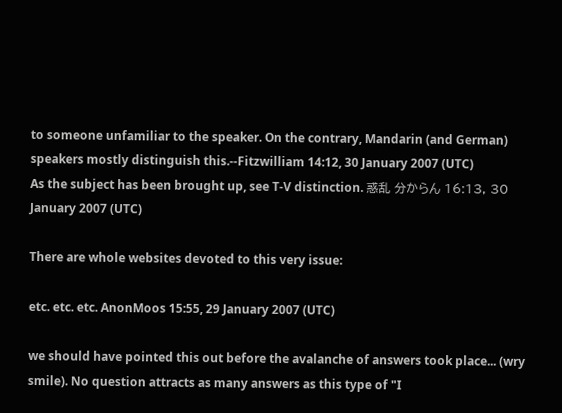to someone unfamiliar to the speaker. On the contrary, Mandarin (and German) speakers mostly distinguish this.--Fitzwilliam 14:12, 30 January 2007 (UTC)
As the subject has been brought up, see T-V distinction. 惑乱 分からん 16:13, 30 January 2007 (UTC)

There are whole websites devoted to this very issue:

etc. etc. etc. AnonMoos 15:55, 29 January 2007 (UTC)

we should have pointed this out before the avalanche of answers took place... (wry smile). No question attracts as many answers as this type of "I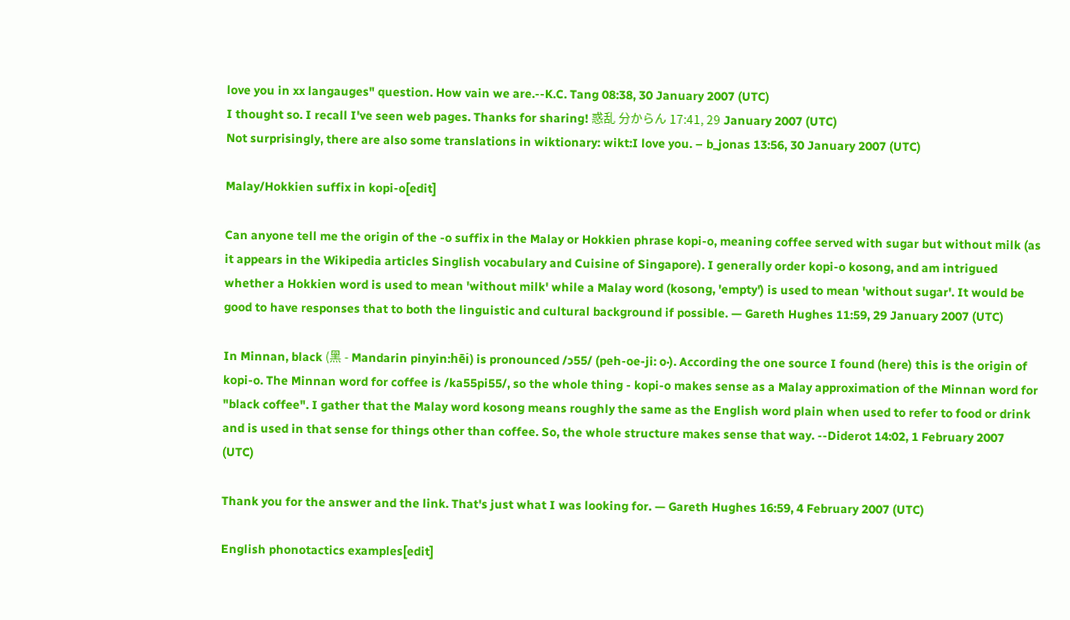love you in xx langauges" question. How vain we are.--K.C. Tang 08:38, 30 January 2007 (UTC)
I thought so. I recall I've seen web pages. Thanks for sharing! 惑乱 分からん 17:41, 29 January 2007 (UTC)
Not surprisingly, there are also some translations in wiktionary: wikt:I love you. – b_jonas 13:56, 30 January 2007 (UTC)

Malay/Hokkien suffix in kopi-o[edit]

Can anyone tell me the origin of the -o suffix in the Malay or Hokkien phrase kopi-o, meaning coffee served with sugar but without milk (as it appears in the Wikipedia articles Singlish vocabulary and Cuisine of Singapore). I generally order kopi-o kosong, and am intrigued whether a Hokkien word is used to mean 'without milk' while a Malay word (kosong, 'empty') is used to mean 'without sugar'. It would be good to have responses that to both the linguistic and cultural background if possible. — Gareth Hughes 11:59, 29 January 2007 (UTC)

In Minnan, black (黑 - Mandarin pinyin:hēi) is pronounced /ɔ55/ (peh-oe-ji: o·). According the one source I found (here) this is the origin of kopi-o. The Minnan word for coffee is /ka55pi55/, so the whole thing - kopi-o makes sense as a Malay approximation of the Minnan word for "black coffee". I gather that the Malay word kosong means roughly the same as the English word plain when used to refer to food or drink and is used in that sense for things other than coffee. So, the whole structure makes sense that way. --Diderot 14:02, 1 February 2007 (UTC)

Thank you for the answer and the link. That's just what I was looking for. — Gareth Hughes 16:59, 4 February 2007 (UTC)

English phonotactics examples[edit]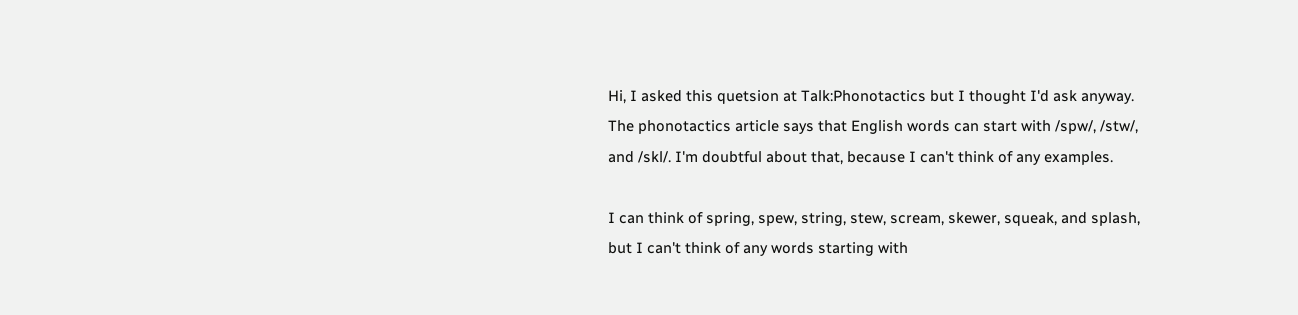Hi, I asked this quetsion at Talk:Phonotactics but I thought I'd ask anyway. The phonotactics article says that English words can start with /spw/, /stw/, and /skl/. I'm doubtful about that, because I can't think of any examples.

I can think of spring, spew, string, stew, scream, skewer, squeak, and splash, but I can't think of any words starting with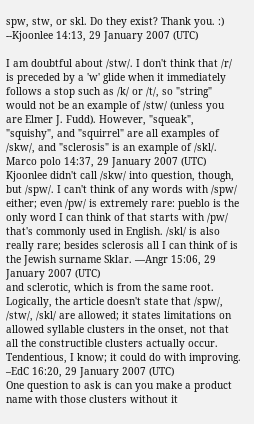spw, stw, or skl. Do they exist? Thank you. :) --Kjoonlee 14:13, 29 January 2007 (UTC)

I am doubtful about /stw/. I don't think that /r/ is preceded by a 'w' glide when it immediately follows a stop such as /k/ or /t/, so "string" would not be an example of /stw/ (unless you are Elmer J. Fudd). However, "squeak", "squishy", and "squirrel" are all examples of /skw/, and "sclerosis" is an example of /skl/. Marco polo 14:37, 29 January 2007 (UTC)
Kjoonlee didn't call /skw/ into question, though, but /spw/. I can't think of any words with /spw/ either; even /pw/ is extremely rare: pueblo is the only word I can think of that starts with /pw/ that's commonly used in English. /skl/ is also really rare; besides sclerosis all I can think of is the Jewish surname Sklar. —Angr 15:06, 29 January 2007 (UTC)
and sclerotic, which is from the same root. Logically, the article doesn't state that /spw/, /stw/, /skl/ are allowed; it states limitations on allowed syllable clusters in the onset, not that all the constructible clusters actually occur. Tendentious, I know; it could do with improving. –EdC 16:20, 29 January 2007 (UTC)
One question to ask is can you make a product name with those clusters without it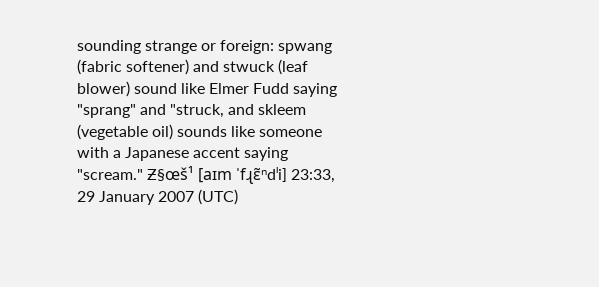sounding strange or foreign: spwang (fabric softener) and stwuck (leaf blower) sound like Elmer Fudd saying "sprang" and "struck, and skleem (vegetable oil) sounds like someone with a Japanese accent saying "scream." Ƶ§œš¹ [aɪm ˈfɻɛ̃ⁿdˡi] 23:33, 29 January 2007 (UTC)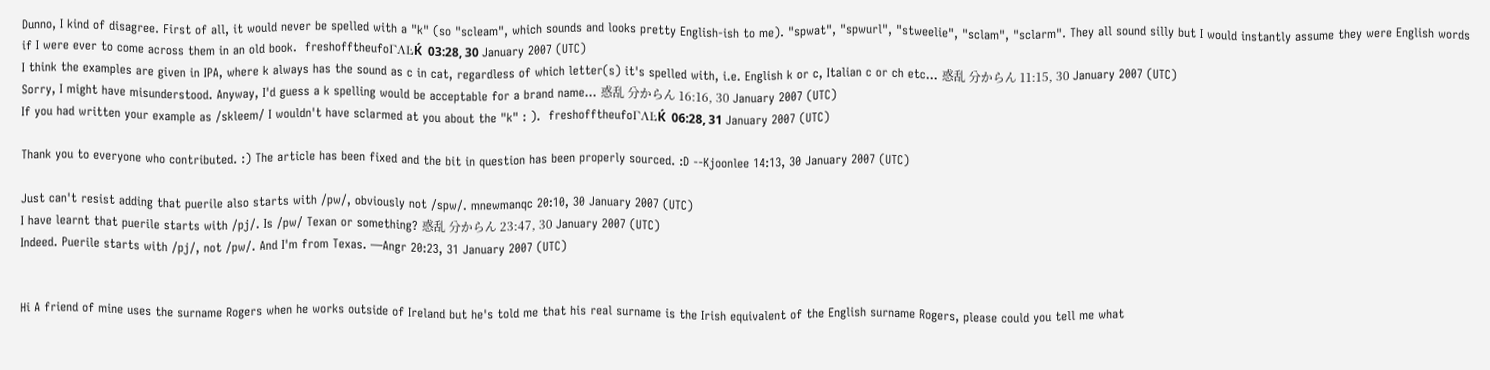Dunno, I kind of disagree. First of all, it would never be spelled with a "k" (so "scleam", which sounds and looks pretty English-ish to me). "spwat", "spwurl", "stweelie", "sclam", "sclarm". They all sound silly but I would instantly assume they were English words if I were ever to come across them in an old book.  freshofftheufoΓΛĿЌ  03:28, 30 January 2007 (UTC)
I think the examples are given in IPA, where k always has the sound as c in cat, regardless of which letter(s) it's spelled with, i.e. English k or c, Italian c or ch etc... 惑乱 分からん 11:15, 30 January 2007 (UTC)
Sorry, I might have misunderstood. Anyway, I'd guess a k spelling would be acceptable for a brand name... 惑乱 分からん 16:16, 30 January 2007 (UTC)
If you had written your example as /skleem/ I wouldn't have sclarmed at you about the "k" : ).  freshofftheufoΓΛĿЌ  06:28, 31 January 2007 (UTC)

Thank you to everyone who contributed. :) The article has been fixed and the bit in question has been properly sourced. :D --Kjoonlee 14:13, 30 January 2007 (UTC)

Just can't resist adding that puerile also starts with /pw/, obviously not /spw/. mnewmanqc 20:10, 30 January 2007 (UTC)
I have learnt that puerile starts with /pj/. Is /pw/ Texan or something? 惑乱 分からん 23:47, 30 January 2007 (UTC)
Indeed. Puerile starts with /pj/, not /pw/. And I'm from Texas. —Angr 20:23, 31 January 2007 (UTC)


Hi A friend of mine uses the surname Rogers when he works outside of Ireland but he's told me that his real surname is the Irish equivalent of the English surname Rogers, please could you tell me what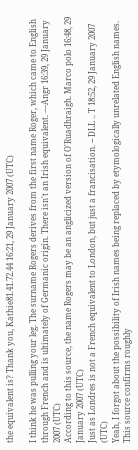the equivalent is? Thank you, Kathie81.41.72.44 16:21, 29 January 2007 (UTC)

I think he was pulling your leg. The surname Rogers derives from the first name Roger, which came to English through French and is ultimately of Germanic origin. There isn't an Irish equivalent. —Angr 16:39, 29 January 2007 (UTC)
According to this source, the name Rogers may be an anglicized version of O'Ruadhraigh. Marco polo 16:48, 29 January 2007 (UTC)
Just as Londres is not a French equivalent to London, but just a francisation. -- DLL .. T 18:52, 29 January 2007 (UTC)
Yeah, I forgot about the possibility of Irish names being replaced by etymologically unrelated English names. This source confirms roughly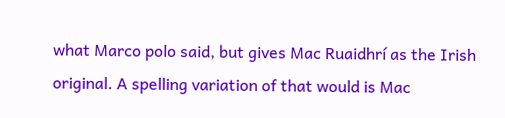what Marco polo said, but gives Mac Ruaidhrí as the Irish original. A spelling variation of that would is Mac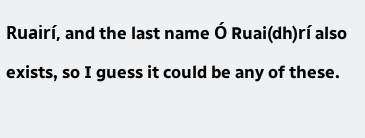Ruairí, and the last name Ó Ruai(dh)rí also exists, so I guess it could be any of these.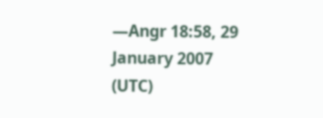—Angr 18:58, 29 January 2007 (UTC)